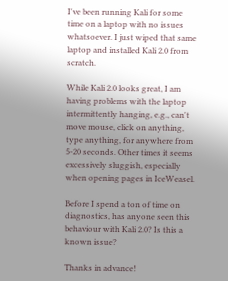I've been running Kali for some time on a laptop with no issues whatsoever. I just wiped that same laptop and installed Kali 2.0 from scratch.

While Kali 2.0 looks great, I am having problems with the laptop intermittently hanging, e.g., can't move mouse, click on anything, type anything, for anywhere from 5-20 seconds. Other times it seems excessively sluggish, especially when opening pages in IceWeasel.

Before I spend a ton of time on diagnostics, has anyone seen this behaviour with Kali 2.0? Is this a known issue?

Thanks in advance!